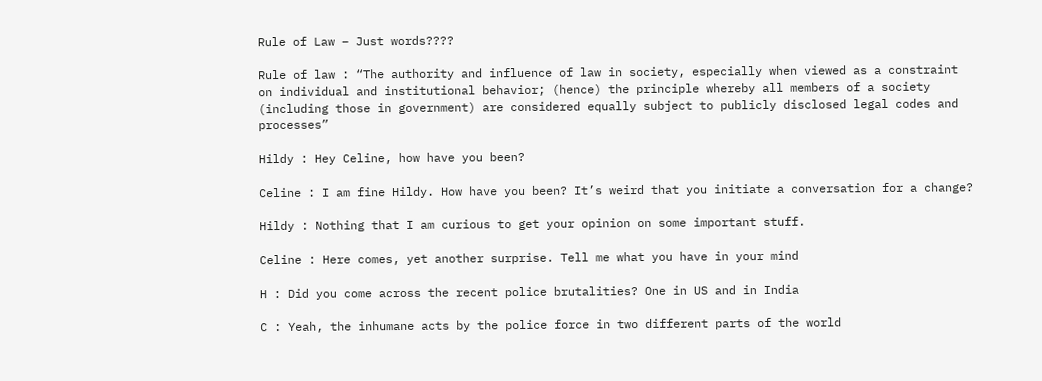Rule of Law – Just words????

Rule of law : “The authority and influence of law in society, especially when viewed as a constraint on individual and institutional behavior; (hence) the principle whereby all members of a society (including those in government) are considered equally subject to publicly disclosed legal codes and processes”

Hildy : Hey Celine, how have you been?

Celine : I am fine Hildy. How have you been? It’s weird that you initiate a conversation for a change?

Hildy : Nothing that I am curious to get your opinion on some important stuff.

Celine : Here comes, yet another surprise. Tell me what you have in your mind

H : Did you come across the recent police brutalities? One in US and in India

C : Yeah, the inhumane acts by the police force in two different parts of the world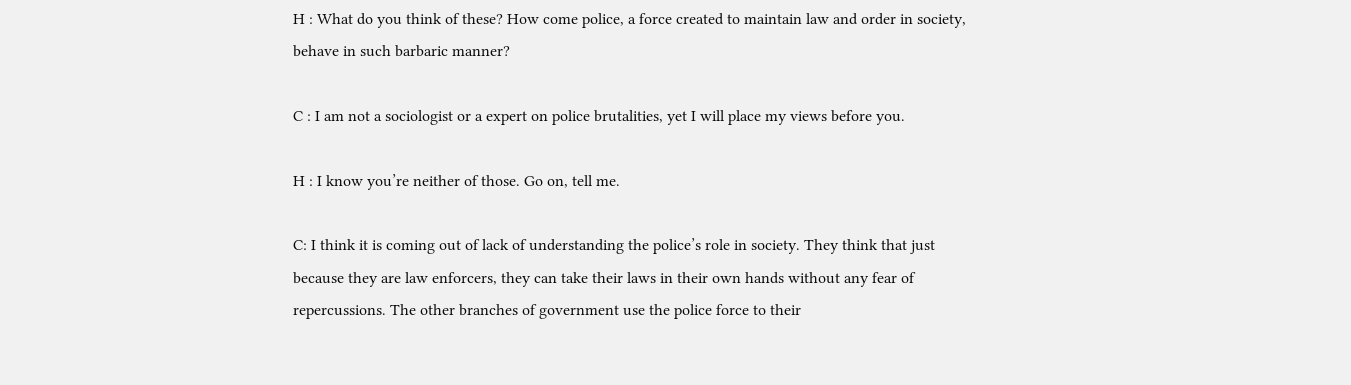H : What do you think of these? How come police, a force created to maintain law and order in society, behave in such barbaric manner?

C : I am not a sociologist or a expert on police brutalities, yet I will place my views before you.

H : I know you’re neither of those. Go on, tell me.

C: I think it is coming out of lack of understanding the police’s role in society. They think that just because they are law enforcers, they can take their laws in their own hands without any fear of repercussions. The other branches of government use the police force to their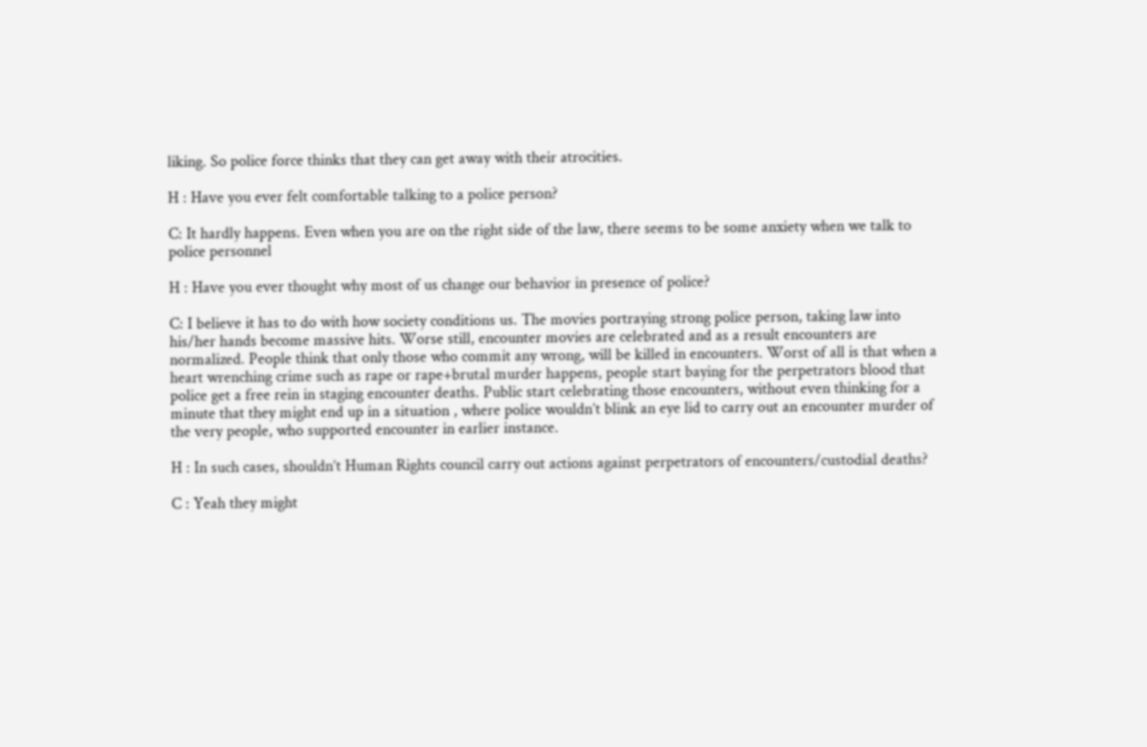liking. So police force thinks that they can get away with their atrocities.

H : Have you ever felt comfortable talking to a police person?

C: It hardly happens. Even when you are on the right side of the law, there seems to be some anxiety when we talk to police personnel

H : Have you ever thought why most of us change our behavior in presence of police?

C: I believe it has to do with how society conditions us. The movies portraying strong police person, taking law into his/her hands become massive hits. Worse still, encounter movies are celebrated and as a result encounters are normalized. People think that only those who commit any wrong, will be killed in encounters. Worst of all is that when a heart wrenching crime such as rape or rape+brutal murder happens, people start baying for the perpetrators blood that police get a free rein in staging encounter deaths. Public start celebrating those encounters, without even thinking for a minute that they might end up in a situation , where police wouldn’t blink an eye lid to carry out an encounter murder of the very people, who supported encounter in earlier instance.

H : In such cases, shouldn’t Human Rights council carry out actions against perpetrators of encounters/custodial deaths?

C : Yeah they might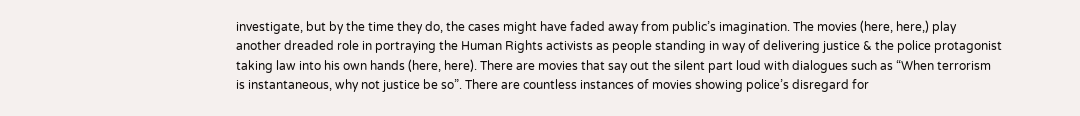investigate, but by the time they do, the cases might have faded away from public’s imagination. The movies (here, here,) play another dreaded role in portraying the Human Rights activists as people standing in way of delivering justice & the police protagonist taking law into his own hands (here, here). There are movies that say out the silent part loud with dialogues such as “When terrorism is instantaneous, why not justice be so”. There are countless instances of movies showing police’s disregard for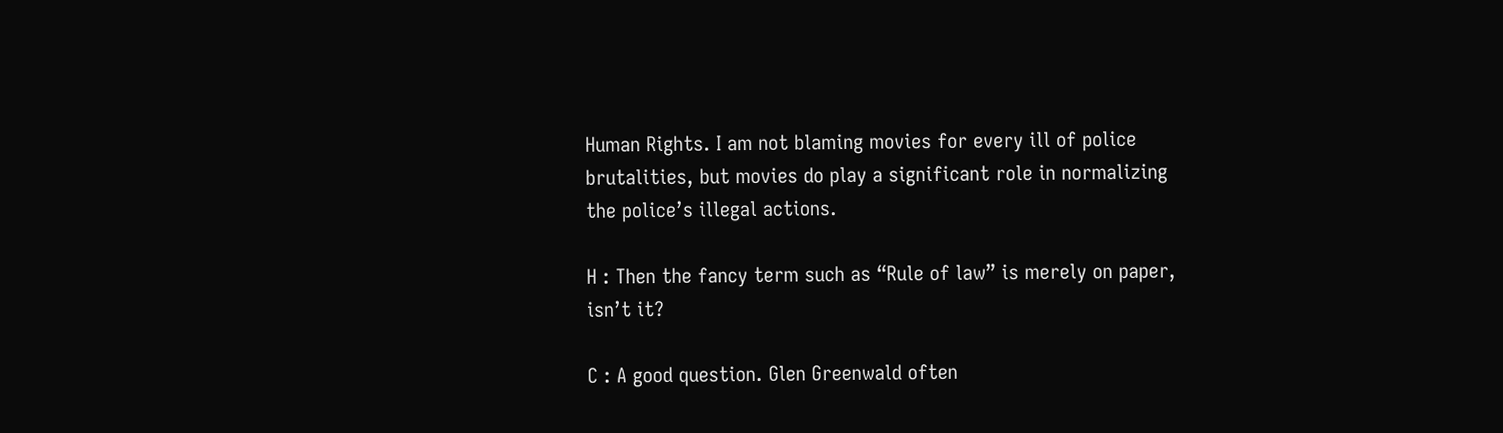Human Rights. I am not blaming movies for every ill of police brutalities, but movies do play a significant role in normalizing the police’s illegal actions.

H : Then the fancy term such as “Rule of law” is merely on paper, isn’t it?

C : A good question. Glen Greenwald often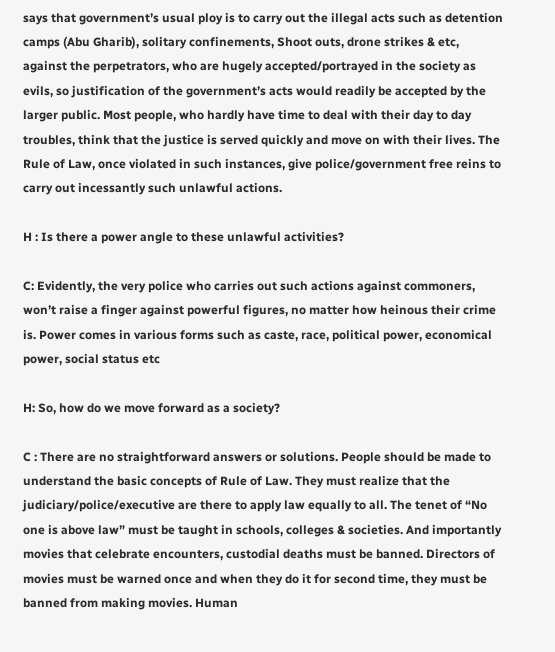says that government’s usual ploy is to carry out the illegal acts such as detention camps (Abu Gharib), solitary confinements, Shoot outs, drone strikes & etc, against the perpetrators, who are hugely accepted/portrayed in the society as evils, so justification of the government’s acts would readily be accepted by the larger public. Most people, who hardly have time to deal with their day to day troubles, think that the justice is served quickly and move on with their lives. The Rule of Law, once violated in such instances, give police/government free reins to carry out incessantly such unlawful actions.

H : Is there a power angle to these unlawful activities?

C: Evidently, the very police who carries out such actions against commoners, won’t raise a finger against powerful figures, no matter how heinous their crime is. Power comes in various forms such as caste, race, political power, economical power, social status etc

H: So, how do we move forward as a society?

C : There are no straightforward answers or solutions. People should be made to understand the basic concepts of Rule of Law. They must realize that the judiciary/police/executive are there to apply law equally to all. The tenet of “No one is above law” must be taught in schools, colleges & societies. And importantly movies that celebrate encounters, custodial deaths must be banned. Directors of movies must be warned once and when they do it for second time, they must be banned from making movies. Human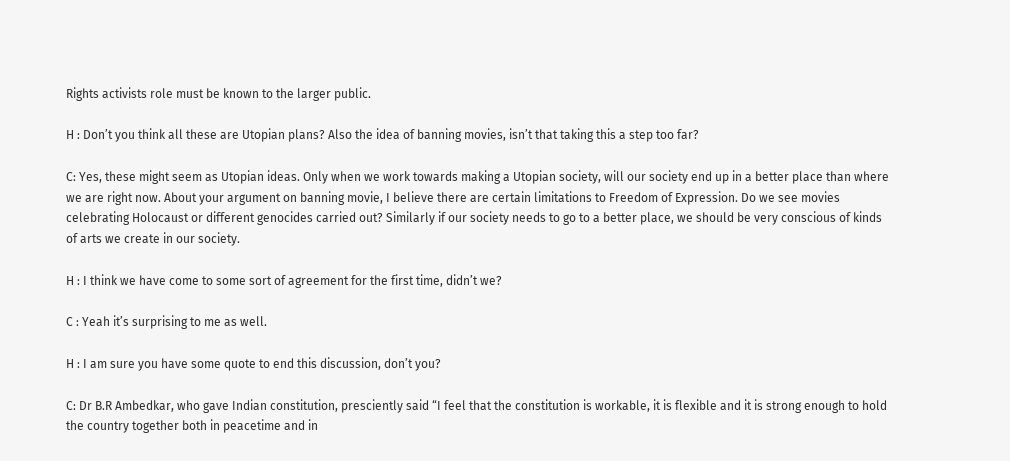Rights activists role must be known to the larger public.

H : Don’t you think all these are Utopian plans? Also the idea of banning movies, isn’t that taking this a step too far?

C: Yes, these might seem as Utopian ideas. Only when we work towards making a Utopian society, will our society end up in a better place than where we are right now. About your argument on banning movie, I believe there are certain limitations to Freedom of Expression. Do we see movies celebrating Holocaust or different genocides carried out? Similarly if our society needs to go to a better place, we should be very conscious of kinds of arts we create in our society.

H : I think we have come to some sort of agreement for the first time, didn’t we?

C : Yeah it’s surprising to me as well.

H : I am sure you have some quote to end this discussion, don’t you?

C: Dr B.R Ambedkar, who gave Indian constitution, presciently said “I feel that the constitution is workable, it is flexible and it is strong enough to hold the country together both in peacetime and in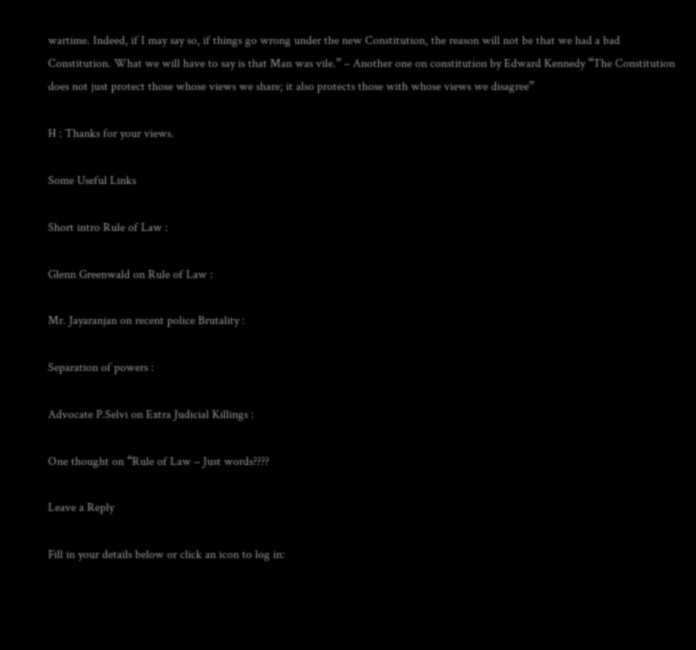wartime. Indeed, if I may say so, if things go wrong under the new Constitution, the reason will not be that we had a bad Constitution. What we will have to say is that Man was vile.” – Another one on constitution by Edward Kennedy “The Constitution does not just protect those whose views we share; it also protects those with whose views we disagree”

H : Thanks for your views.

Some Useful Links

Short intro Rule of Law :

Glenn Greenwald on Rule of Law :

Mr. Jayaranjan on recent police Brutality :

Separation of powers :

Advocate P.Selvi on Extra Judicial Killings :

One thought on “Rule of Law – Just words????

Leave a Reply

Fill in your details below or click an icon to log in: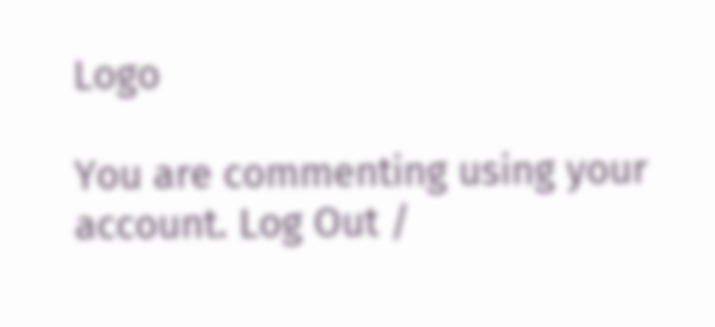Logo

You are commenting using your account. Log Out /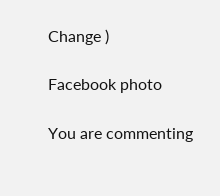Change )

Facebook photo

You are commenting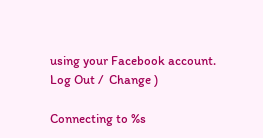using your Facebook account. Log Out /  Change )

Connecting to %s